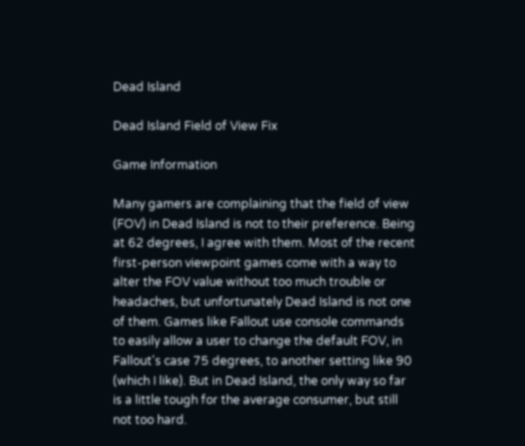Dead Island

Dead Island Field of View Fix

Game Information

Many gamers are complaining that the field of view (FOV) in Dead Island is not to their preference. Being at 62 degrees, I agree with them. Most of the recent first-person viewpoint games come with a way to alter the FOV value without too much trouble or headaches, but unfortunately Dead Island is not one of them. Games like Fallout use console commands to easily allow a user to change the default FOV, in Fallout's case 75 degrees, to another setting like 90 (which I like). But in Dead Island, the only way so far is a little tough for the average consumer, but still not too hard.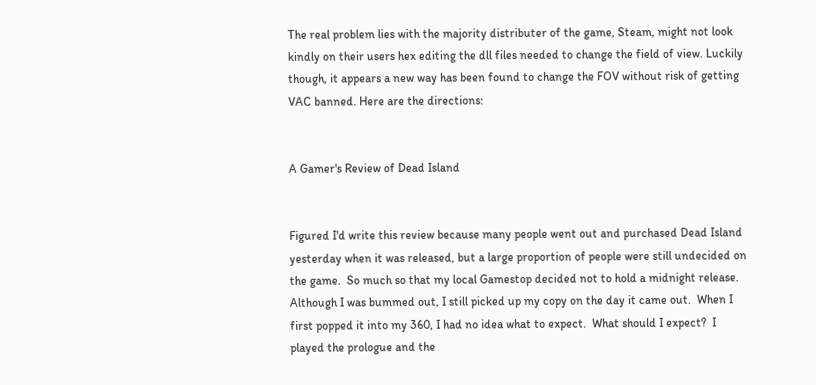The real problem lies with the majority distributer of the game, Steam, might not look kindly on their users hex editing the dll files needed to change the field of view. Luckily though, it appears a new way has been found to change the FOV without risk of getting VAC banned. Here are the directions:


A Gamer's Review of Dead Island


Figured I'd write this review because many people went out and purchased Dead Island yesterday when it was released, but a large proportion of people were still undecided on the game.  So much so that my local Gamestop decided not to hold a midnight release.  Although I was bummed out, I still picked up my copy on the day it came out.  When I first popped it into my 360, I had no idea what to expect.  What should I expect?  I played the prologue and the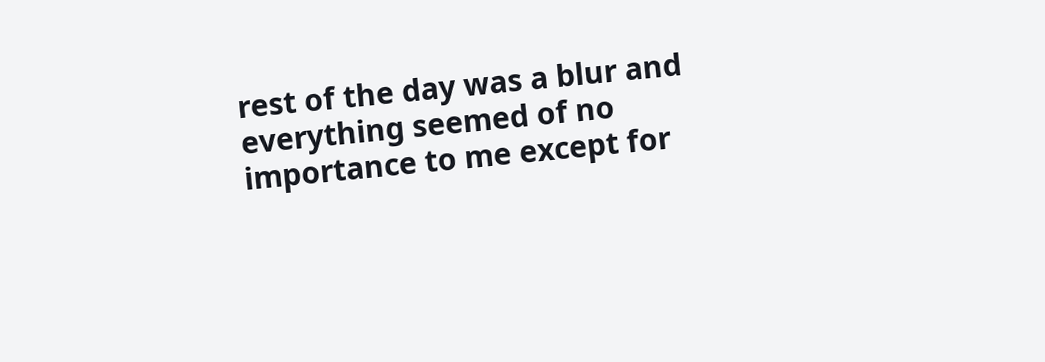rest of the day was a blur and everything seemed of no importance to me except for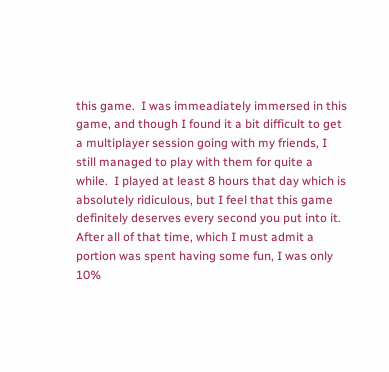this game.  I was immeadiately immersed in this game, and though I found it a bit difficult to get a multiplayer session going with my friends, I still managed to play with them for quite a while.  I played at least 8 hours that day which is absolutely ridiculous, but I feel that this game definitely deserves every second you put into it.  After all of that time, which I must admit a portion was spent having some fun, I was only 10%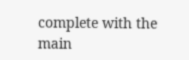complete with the main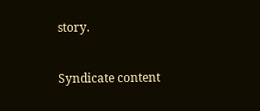story.

Syndicate content